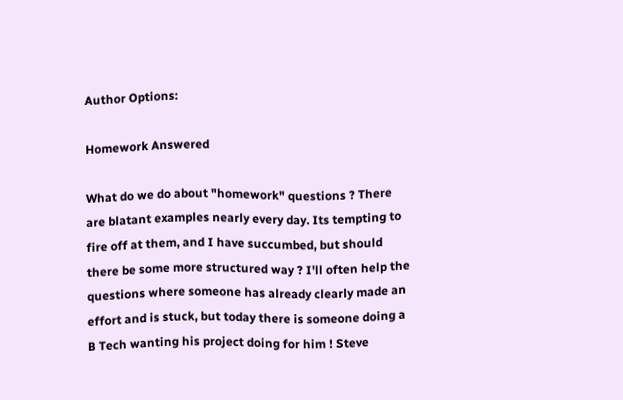Author Options:

Homework Answered

What do we do about "homework" questions ? There are blatant examples nearly every day. Its tempting to fire off at them, and I have succumbed, but should there be some more structured way ? I'll often help the questions where someone has already clearly made an effort and is stuck, but today there is someone doing a B Tech wanting his project doing for him ! Steve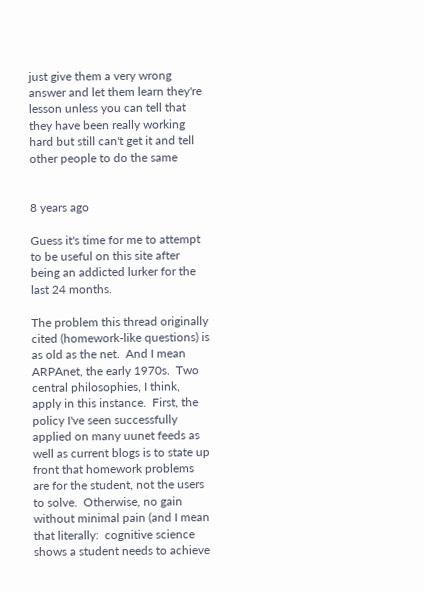just give them a very wrong answer and let them learn they're lesson unless you can tell that they have been really working hard but still can't get it and tell other people to do the same


8 years ago

Guess it's time for me to attempt to be useful on this site after being an addicted lurker for the last 24 months.

The problem this thread originally cited (homework-like questions) is as old as the net.  And I mean ARPAnet, the early 1970s.  Two central philosophies, I think, apply in this instance.  First, the policy I've seen successfully applied on many uunet feeds as well as current blogs is to state up front that homework problems are for the student, not the users to solve.  Otherwise, no gain without minimal pain (and I mean that literally:  cognitive science shows a student needs to achieve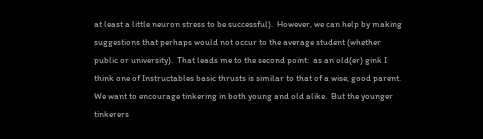at least a little neuron stress to be successful).  However, we can help by making suggestions that perhaps would not occur to the average student (whether public or university).  That leads me to the second point:  as an old(er) gink I think one of Instructables basic thrusts is similar to that of a wise, good parent.  We want to encourage tinkering in both young and old alike.  But the younger tinkerers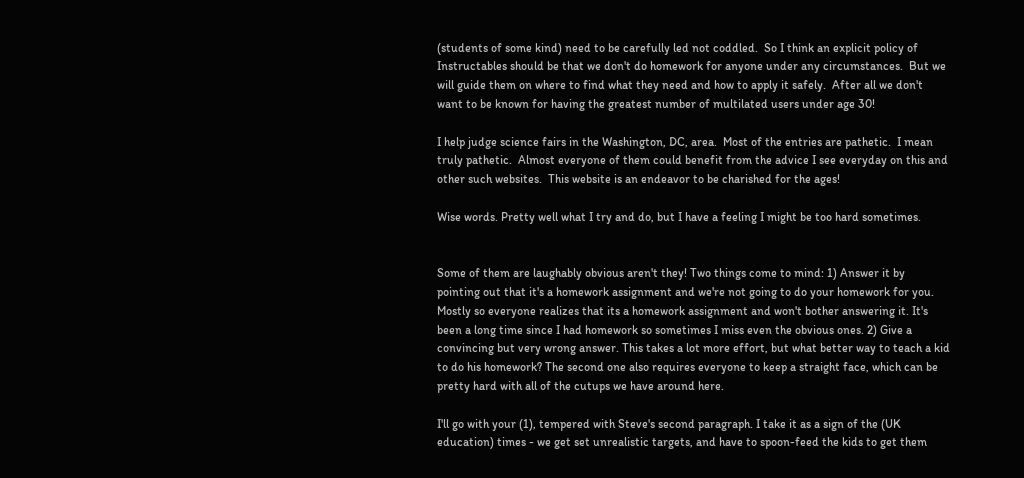(students of some kind) need to be carefully led not coddled.  So I think an explicit policy of Instructables should be that we don't do homework for anyone under any circumstances.  But we will guide them on where to find what they need and how to apply it safely.  After all we don't want to be known for having the greatest number of multilated users under age 30!

I help judge science fairs in the Washington, DC, area.  Most of the entries are pathetic.  I mean truly pathetic.  Almost everyone of them could benefit from the advice I see everyday on this and other such websites.  This website is an endeavor to be charished for the ages!

Wise words. Pretty well what I try and do, but I have a feeling I might be too hard sometimes.


Some of them are laughably obvious aren't they! Two things come to mind: 1) Answer it by pointing out that it's a homework assignment and we're not going to do your homework for you. Mostly so everyone realizes that its a homework assignment and won't bother answering it. It's been a long time since I had homework so sometimes I miss even the obvious ones. 2) Give a convincing but very wrong answer. This takes a lot more effort, but what better way to teach a kid to do his homework? The second one also requires everyone to keep a straight face, which can be pretty hard with all of the cutups we have around here.

I'll go with your (1), tempered with Steve's second paragraph. I take it as a sign of the (UK education) times - we get set unrealistic targets, and have to spoon-feed the kids to get them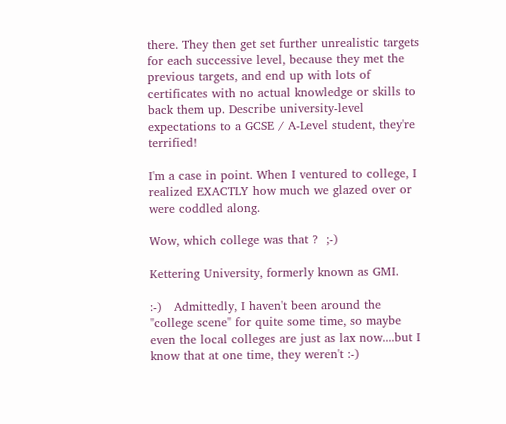there. They then get set further unrealistic targets for each successive level, because they met the previous targets, and end up with lots of certificates with no actual knowledge or skills to back them up. Describe university-level expectations to a GCSE / A-Level student, they're terrified!

I'm a case in point. When I ventured to college, I realized EXACTLY how much we glazed over or were coddled along.

Wow, which college was that ?  ;-)

Kettering University, formerly known as GMI.

:-)   Admittedly, I haven't been around the "college scene" for quite some time, so maybe even the local colleges are just as lax now....but I know that at one time, they weren't :-)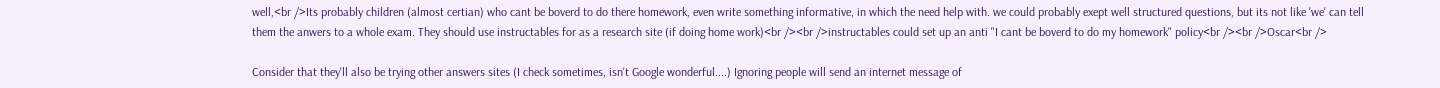well,<br />Its probably children (almost certian) who cant be boverd to do there homework, even write something informative, in which the need help with. we could probably exept well structured questions, but its not like 'we' can tell them the anwers to a whole exam. They should use instructables for as a research site (if doing home work)<br /><br />instructables could set up an anti "I cant be boverd to do my homework" policy<br /><br />Oscar<br />

Consider that they'll also be trying other answers sites (I check sometimes, isn't Google wonderful....) Ignoring people will send an internet message of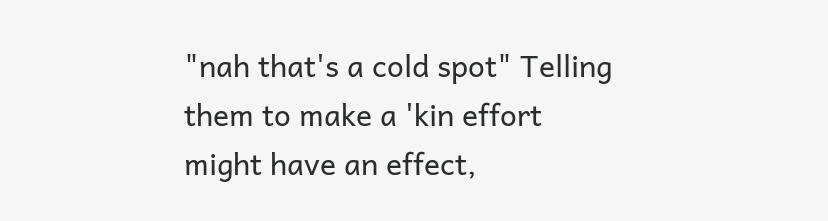"nah that's a cold spot" Telling them to make a 'kin effort might have an effect,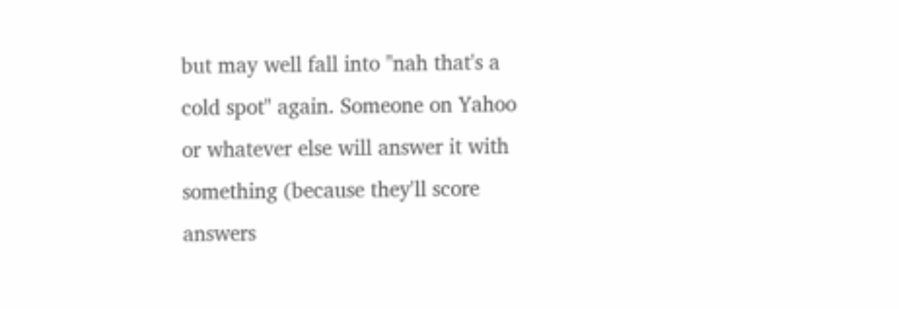but may well fall into "nah that's a cold spot" again. Someone on Yahoo or whatever else will answer it with something (because they'll score answers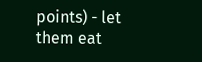points) - let them eat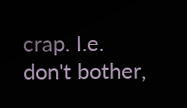crap. I.e. don't bother,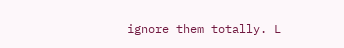ignore them totally. L